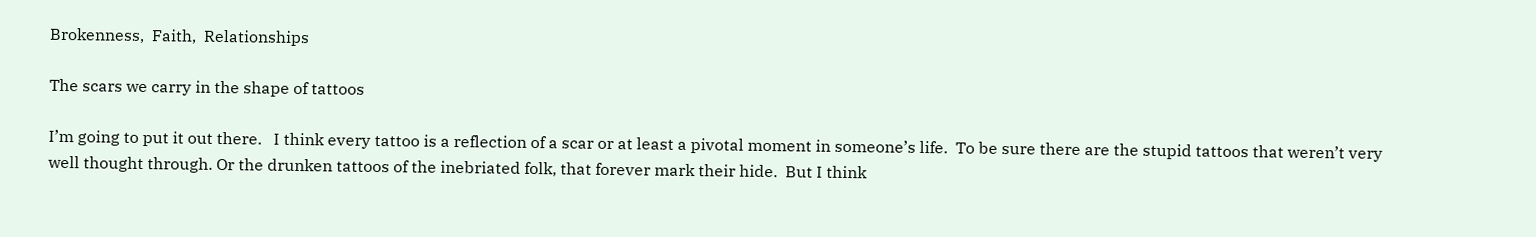Brokenness,  Faith,  Relationships

The scars we carry in the shape of tattoos

I’m going to put it out there.   I think every tattoo is a reflection of a scar or at least a pivotal moment in someone’s life.  To be sure there are the stupid tattoos that weren’t very well thought through. Or the drunken tattoos of the inebriated folk, that forever mark their hide.  But I think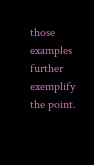those examples further exemplify the point.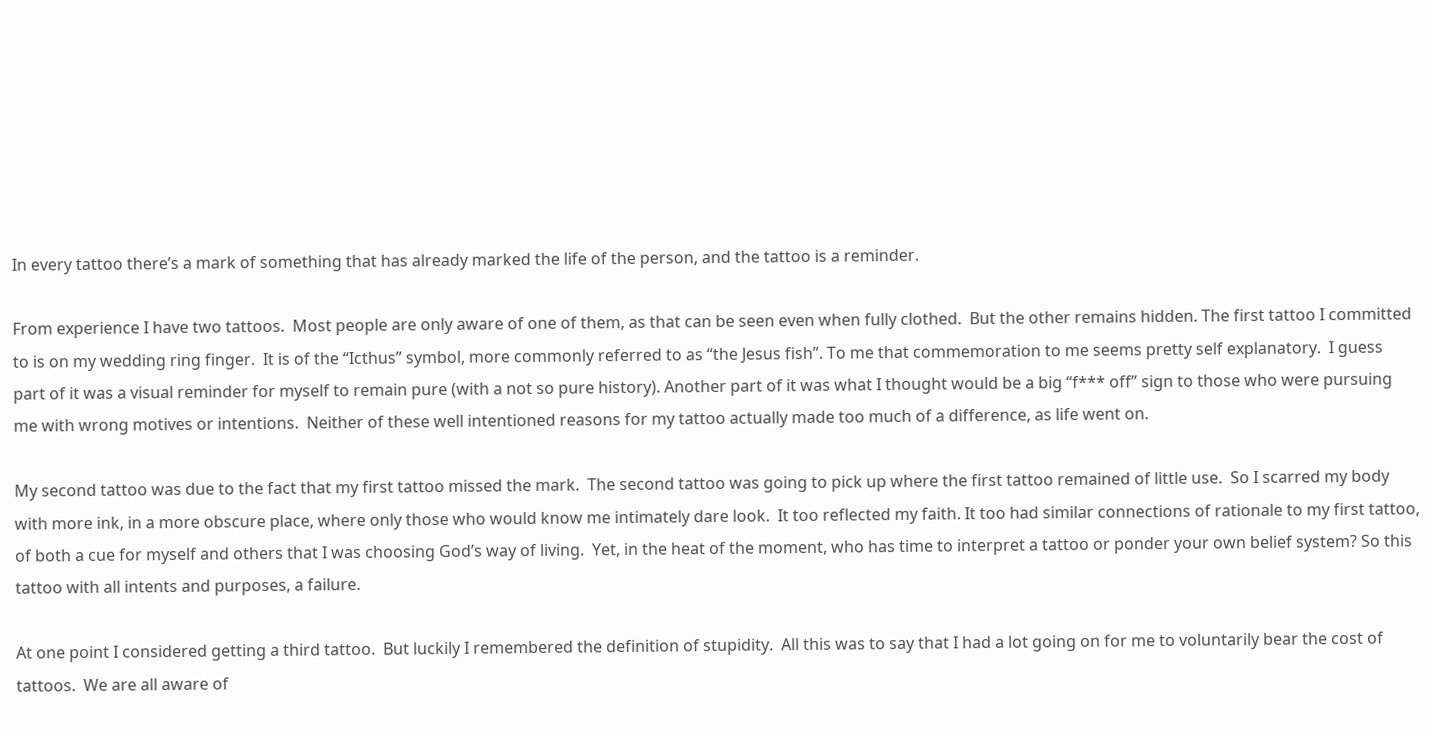In every tattoo there’s a mark of something that has already marked the life of the person, and the tattoo is a reminder.

From experience I have two tattoos.  Most people are only aware of one of them, as that can be seen even when fully clothed.  But the other remains hidden. The first tattoo I committed to is on my wedding ring finger.  It is of the “Icthus” symbol, more commonly referred to as “the Jesus fish”. To me that commemoration to me seems pretty self explanatory.  I guess part of it was a visual reminder for myself to remain pure (with a not so pure history). Another part of it was what I thought would be a big “f*** off” sign to those who were pursuing me with wrong motives or intentions.  Neither of these well intentioned reasons for my tattoo actually made too much of a difference, as life went on.

My second tattoo was due to the fact that my first tattoo missed the mark.  The second tattoo was going to pick up where the first tattoo remained of little use.  So I scarred my body with more ink, in a more obscure place, where only those who would know me intimately dare look.  It too reflected my faith. It too had similar connections of rationale to my first tattoo, of both a cue for myself and others that I was choosing God’s way of living.  Yet, in the heat of the moment, who has time to interpret a tattoo or ponder your own belief system? So this tattoo with all intents and purposes, a failure.

At one point I considered getting a third tattoo.  But luckily I remembered the definition of stupidity.  All this was to say that I had a lot going on for me to voluntarily bear the cost of tattoos.  We are all aware of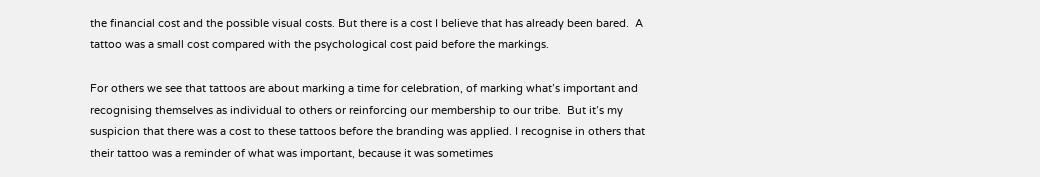the financial cost and the possible visual costs. But there is a cost I believe that has already been bared.  A tattoo was a small cost compared with the psychological cost paid before the markings.

For others we see that tattoos are about marking a time for celebration, of marking what’s important and recognising themselves as individual to others or reinforcing our membership to our tribe.  But it’s my suspicion that there was a cost to these tattoos before the branding was applied. I recognise in others that their tattoo was a reminder of what was important, because it was sometimes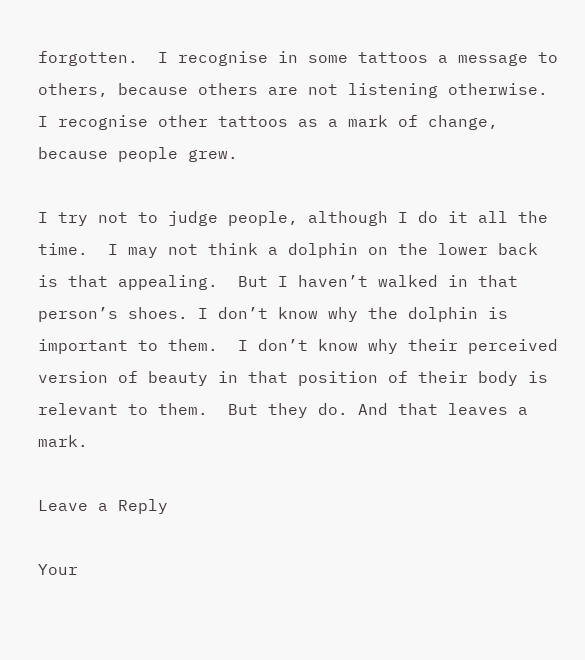forgotten.  I recognise in some tattoos a message to others, because others are not listening otherwise. I recognise other tattoos as a mark of change, because people grew.

I try not to judge people, although I do it all the time.  I may not think a dolphin on the lower back is that appealing.  But I haven’t walked in that person’s shoes. I don’t know why the dolphin is important to them.  I don’t know why their perceived version of beauty in that position of their body is relevant to them.  But they do. And that leaves a mark.

Leave a Reply

Your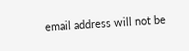email address will not be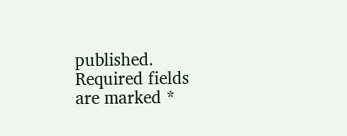published. Required fields are marked *